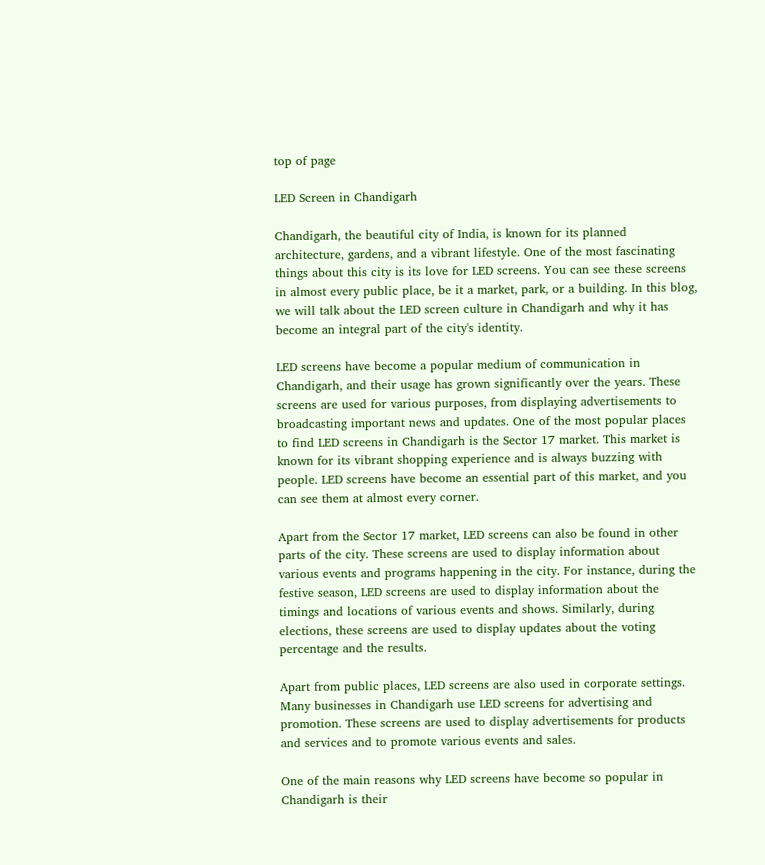top of page

LED Screen in Chandigarh

Chandigarh, the beautiful city of India, is known for its planned architecture, gardens, and a vibrant lifestyle. One of the most fascinating things about this city is its love for LED screens. You can see these screens in almost every public place, be it a market, park, or a building. In this blog, we will talk about the LED screen culture in Chandigarh and why it has become an integral part of the city's identity.

LED screens have become a popular medium of communication in Chandigarh, and their usage has grown significantly over the years. These screens are used for various purposes, from displaying advertisements to broadcasting important news and updates. One of the most popular places to find LED screens in Chandigarh is the Sector 17 market. This market is known for its vibrant shopping experience and is always buzzing with people. LED screens have become an essential part of this market, and you can see them at almost every corner.

Apart from the Sector 17 market, LED screens can also be found in other parts of the city. These screens are used to display information about various events and programs happening in the city. For instance, during the festive season, LED screens are used to display information about the timings and locations of various events and shows. Similarly, during elections, these screens are used to display updates about the voting percentage and the results.

Apart from public places, LED screens are also used in corporate settings. Many businesses in Chandigarh use LED screens for advertising and promotion. These screens are used to display advertisements for products and services and to promote various events and sales.

One of the main reasons why LED screens have become so popular in Chandigarh is their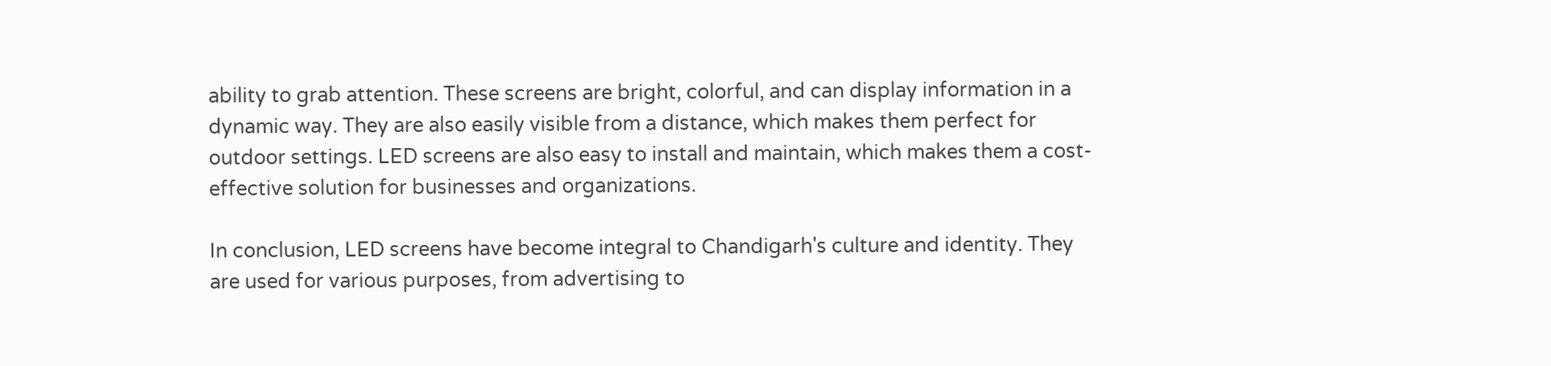ability to grab attention. These screens are bright, colorful, and can display information in a dynamic way. They are also easily visible from a distance, which makes them perfect for outdoor settings. LED screens are also easy to install and maintain, which makes them a cost-effective solution for businesses and organizations.

In conclusion, LED screens have become integral to Chandigarh's culture and identity. They are used for various purposes, from advertising to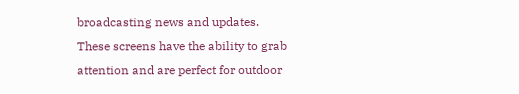broadcasting news and updates. These screens have the ability to grab attention and are perfect for outdoor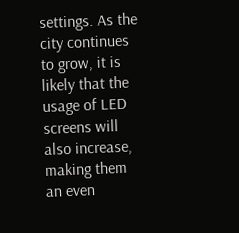settings. As the city continues to grow, it is likely that the usage of LED screens will also increase, making them an even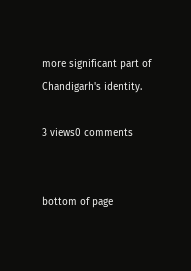more significant part of Chandigarh's identity.

3 views0 comments


bottom of page